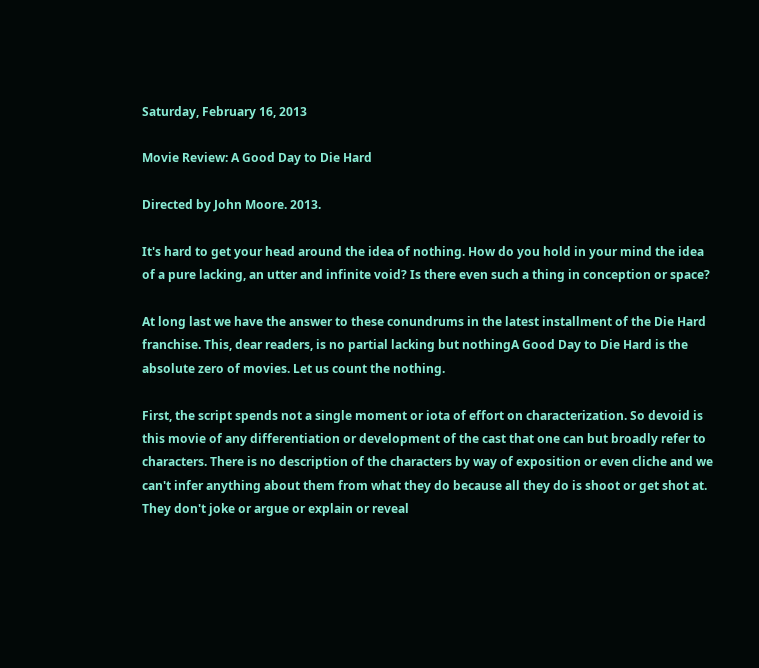Saturday, February 16, 2013

Movie Review: A Good Day to Die Hard

Directed by John Moore. 2013.

It's hard to get your head around the idea of nothing. How do you hold in your mind the idea of a pure lacking, an utter and infinite void? Is there even such a thing in conception or space?

At long last we have the answer to these conundrums in the latest installment of the Die Hard franchise. This, dear readers, is no partial lacking but nothingA Good Day to Die Hard is the absolute zero of movies. Let us count the nothing.

First, the script spends not a single moment or iota of effort on characterization. So devoid is this movie of any differentiation or development of the cast that one can but broadly refer to characters. There is no description of the characters by way of exposition or even cliche and we can't infer anything about them from what they do because all they do is shoot or get shot at. They don't joke or argue or explain or reveal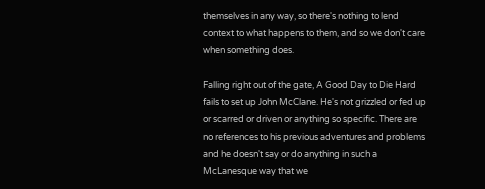themselves in any way, so there's nothing to lend context to what happens to them, and so we don't care when something does.

Falling right out of the gate, A Good Day to Die Hard fails to set up John McClane. He's not grizzled or fed up or scarred or driven or anything so specific. There are no references to his previous adventures and problems and he doesn't say or do anything in such a McLanesque way that we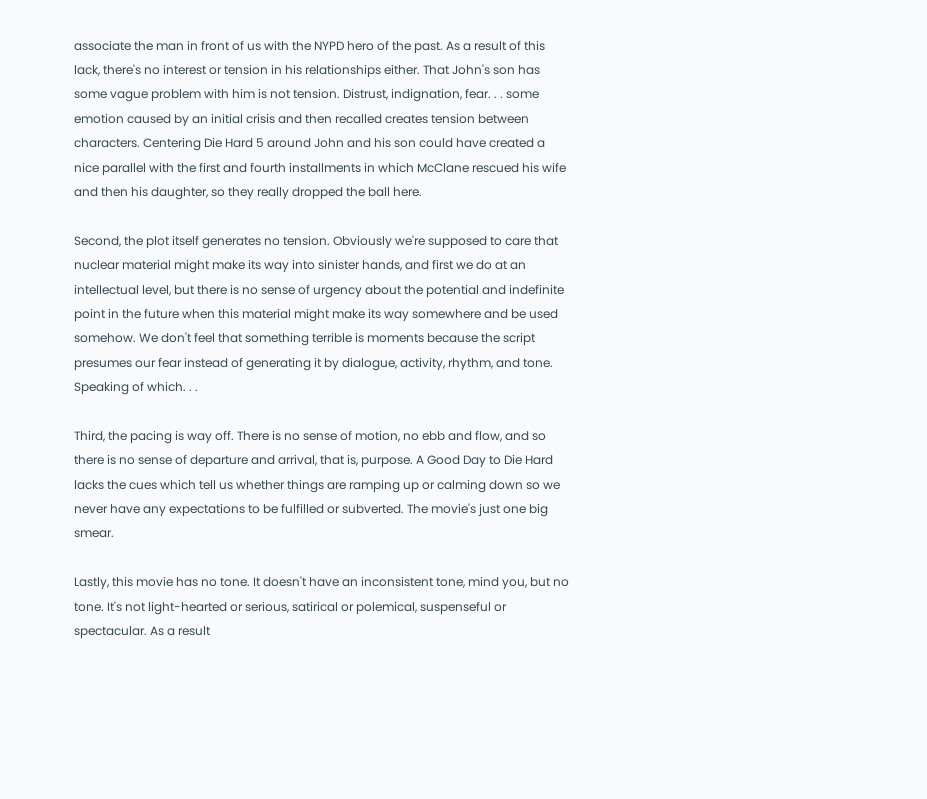associate the man in front of us with the NYPD hero of the past. As a result of this lack, there's no interest or tension in his relationships either. That John's son has some vague problem with him is not tension. Distrust, indignation, fear. . . some emotion caused by an initial crisis and then recalled creates tension between characters. Centering Die Hard 5 around John and his son could have created a nice parallel with the first and fourth installments in which McClane rescued his wife and then his daughter, so they really dropped the ball here.

Second, the plot itself generates no tension. Obviously we're supposed to care that nuclear material might make its way into sinister hands, and first we do at an intellectual level, but there is no sense of urgency about the potential and indefinite point in the future when this material might make its way somewhere and be used somehow. We don't feel that something terrible is moments because the script presumes our fear instead of generating it by dialogue, activity, rhythm, and tone. Speaking of which. . .

Third, the pacing is way off. There is no sense of motion, no ebb and flow, and so there is no sense of departure and arrival, that is, purpose. A Good Day to Die Hard lacks the cues which tell us whether things are ramping up or calming down so we never have any expectations to be fulfilled or subverted. The movie's just one big smear.

Lastly, this movie has no tone. It doesn't have an inconsistent tone, mind you, but no tone. It's not light-hearted or serious, satirical or polemical, suspenseful or spectacular. As a result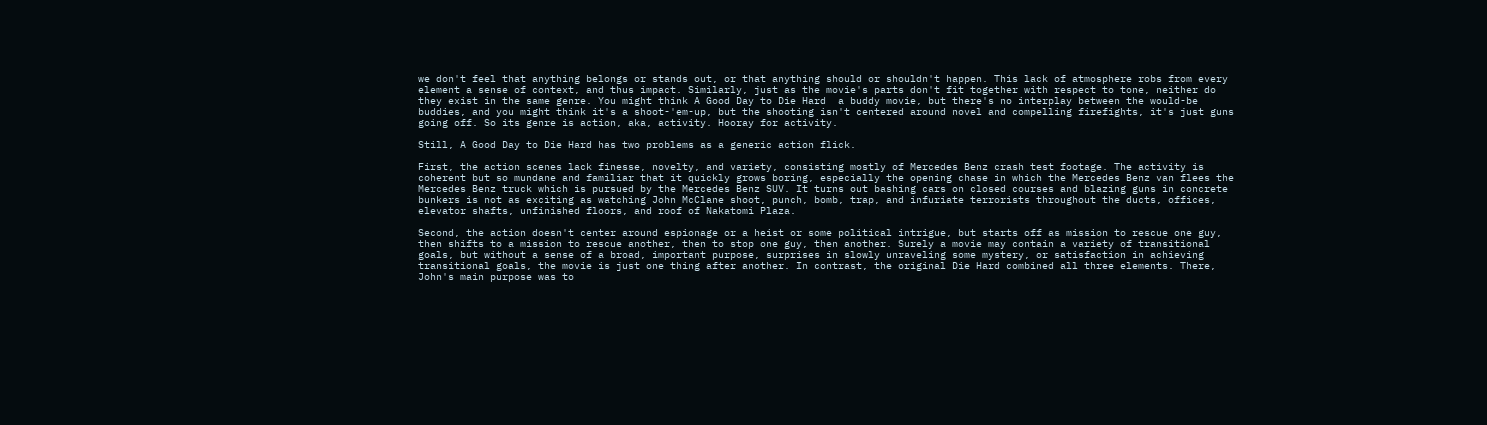we don't feel that anything belongs or stands out, or that anything should or shouldn't happen. This lack of atmosphere robs from every element a sense of context, and thus impact. Similarly, just as the movie's parts don't fit together with respect to tone, neither do they exist in the same genre. You might think A Good Day to Die Hard  a buddy movie, but there's no interplay between the would-be buddies, and you might think it's a shoot-'em-up, but the shooting isn't centered around novel and compelling firefights, it's just guns going off. So its genre is action, aka, activity. Hooray for activity.

Still, A Good Day to Die Hard has two problems as a generic action flick.

First, the action scenes lack finesse, novelty, and variety, consisting mostly of Mercedes Benz crash test footage. The activity is coherent but so mundane and familiar that it quickly grows boring, especially the opening chase in which the Mercedes Benz van flees the Mercedes Benz truck which is pursued by the Mercedes Benz SUV. It turns out bashing cars on closed courses and blazing guns in concrete bunkers is not as exciting as watching John McClane shoot, punch, bomb, trap, and infuriate terrorists throughout the ducts, offices, elevator shafts, unfinished floors, and roof of Nakatomi Plaza.

Second, the action doesn't center around espionage or a heist or some political intrigue, but starts off as mission to rescue one guy, then shifts to a mission to rescue another, then to stop one guy, then another. Surely a movie may contain a variety of transitional goals, but without a sense of a broad, important purpose, surprises in slowly unraveling some mystery, or satisfaction in achieving transitional goals, the movie is just one thing after another. In contrast, the original Die Hard combined all three elements. There, John's main purpose was to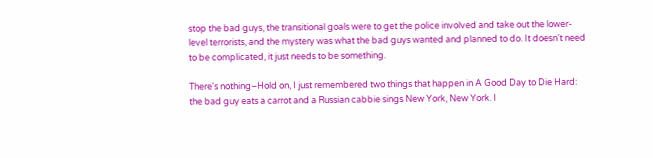stop the bad guys, the transitional goals were to get the police involved and take out the lower-level terrorists, and the mystery was what the bad guys wanted and planned to do. It doesn't need to be complicated, it just needs to be something.

There's nothing–Hold on, I just remembered two things that happen in A Good Day to Die Hard: the bad guy eats a carrot and a Russian cabbie sings New York, New York. I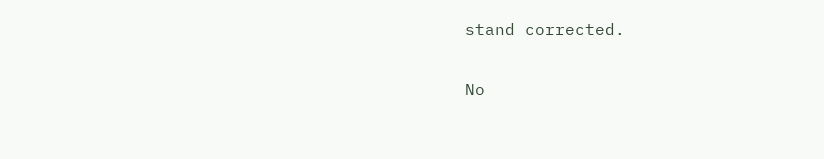stand corrected.

No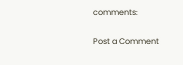comments:

Post a Comment